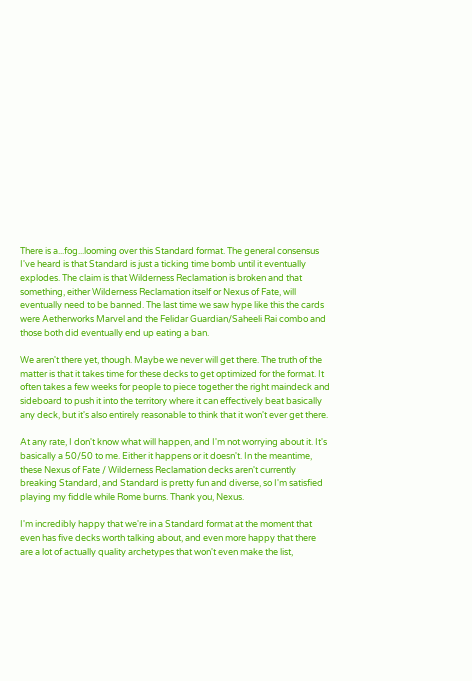There is a...fog...looming over this Standard format. The general consensus I've heard is that Standard is just a ticking time bomb until it eventually explodes. The claim is that Wilderness Reclamation is broken and that something, either Wilderness Reclamation itself or Nexus of Fate, will eventually need to be banned. The last time we saw hype like this the cards were Aetherworks Marvel and the Felidar Guardian/Saheeli Rai combo and those both did eventually end up eating a ban.

We aren't there yet, though. Maybe we never will get there. The truth of the matter is that it takes time for these decks to get optimized for the format. It often takes a few weeks for people to piece together the right maindeck and sideboard to push it into the territory where it can effectively beat basically any deck, but it's also entirely reasonable to think that it won't ever get there.

At any rate, I don't know what will happen, and I'm not worrying about it. It's basically a 50/50 to me. Either it happens or it doesn't. In the meantime, these Nexus of Fate / Wilderness Reclamation decks aren't currently breaking Standard, and Standard is pretty fun and diverse, so I'm satisfied playing my fiddle while Rome burns. Thank you, Nexus.

I'm incredibly happy that we're in a Standard format at the moment that even has five decks worth talking about, and even more happy that there are a lot of actually quality archetypes that won't even make the list,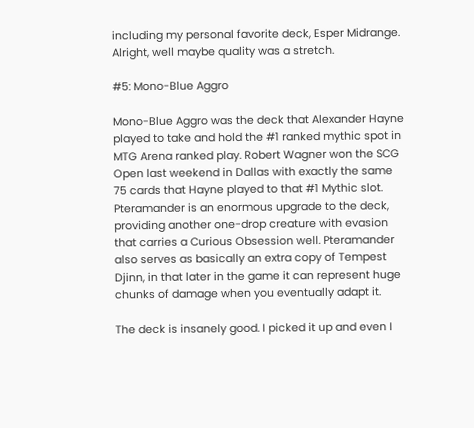including my personal favorite deck, Esper Midrange. Alright, well maybe quality was a stretch.

#5: Mono-Blue Aggro

Mono-Blue Aggro was the deck that Alexander Hayne played to take and hold the #1 ranked mythic spot in MTG Arena ranked play. Robert Wagner won the SCG Open last weekend in Dallas with exactly the same 75 cards that Hayne played to that #1 Mythic slot. Pteramander is an enormous upgrade to the deck, providing another one-drop creature with evasion that carries a Curious Obsession well. Pteramander also serves as basically an extra copy of Tempest Djinn, in that later in the game it can represent huge chunks of damage when you eventually adapt it.

The deck is insanely good. I picked it up and even I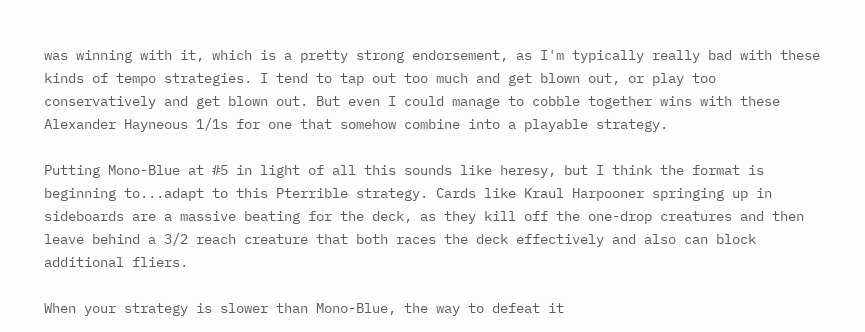was winning with it, which is a pretty strong endorsement, as I'm typically really bad with these kinds of tempo strategies. I tend to tap out too much and get blown out, or play too conservatively and get blown out. But even I could manage to cobble together wins with these Alexander Hayneous 1/1s for one that somehow combine into a playable strategy.

Putting Mono-Blue at #5 in light of all this sounds like heresy, but I think the format is beginning to...adapt to this Pterrible strategy. Cards like Kraul Harpooner springing up in sideboards are a massive beating for the deck, as they kill off the one-drop creatures and then leave behind a 3/2 reach creature that both races the deck effectively and also can block additional fliers.

When your strategy is slower than Mono-Blue, the way to defeat it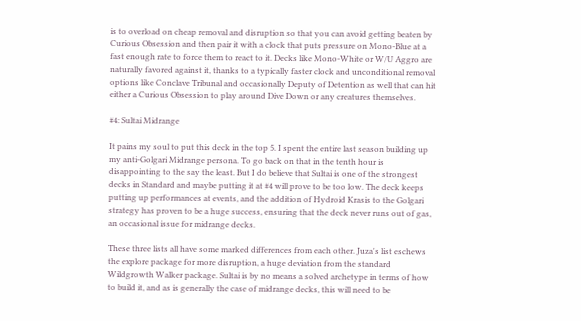is to overload on cheap removal and disruption so that you can avoid getting beaten by Curious Obsession and then pair it with a clock that puts pressure on Mono-Blue at a fast enough rate to force them to react to it. Decks like Mono-White or W/U Aggro are naturally favored against it, thanks to a typically faster clock and unconditional removal options like Conclave Tribunal and occasionally Deputy of Detention as well that can hit either a Curious Obsession to play around Dive Down or any creatures themselves.

#4: Sultai Midrange

It pains my soul to put this deck in the top 5. I spent the entire last season building up my anti-Golgari Midrange persona. To go back on that in the tenth hour is disappointing to the say the least. But I do believe that Sultai is one of the strongest decks in Standard and maybe putting it at #4 will prove to be too low. The deck keeps putting up performances at events, and the addition of Hydroid Krasis to the Golgari strategy has proven to be a huge success, ensuring that the deck never runs out of gas, an occasional issue for midrange decks.

These three lists all have some marked differences from each other. Juza's list eschews the explore package for more disruption, a huge deviation from the standard Wildgrowth Walker package. Sultai is by no means a solved archetype in terms of how to build it, and as is generally the case of midrange decks, this will need to be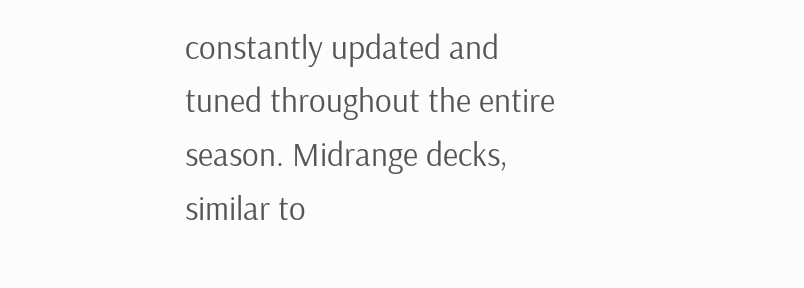constantly updated and tuned throughout the entire season. Midrange decks, similar to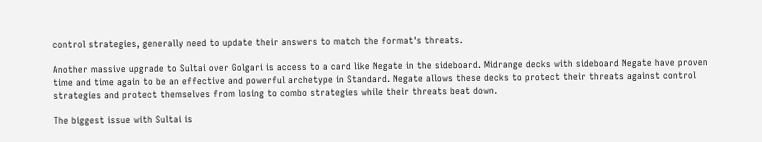control strategies, generally need to update their answers to match the format's threats.

Another massive upgrade to Sultai over Golgari is access to a card like Negate in the sideboard. Midrange decks with sideboard Negate have proven time and time again to be an effective and powerful archetype in Standard. Negate allows these decks to protect their threats against control strategies and protect themselves from losing to combo strategies while their threats beat down.

The biggest issue with Sultai is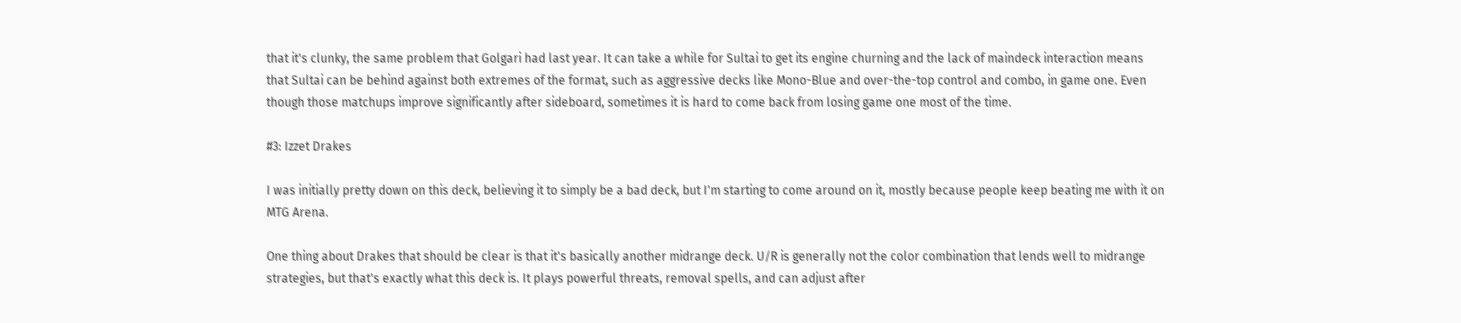that it's clunky, the same problem that Golgari had last year. It can take a while for Sultai to get its engine churning and the lack of maindeck interaction means that Sultai can be behind against both extremes of the format, such as aggressive decks like Mono-Blue and over-the-top control and combo, in game one. Even though those matchups improve significantly after sideboard, sometimes it is hard to come back from losing game one most of the time.

#3: Izzet Drakes

I was initially pretty down on this deck, believing it to simply be a bad deck, but I'm starting to come around on it, mostly because people keep beating me with it on MTG Arena.

One thing about Drakes that should be clear is that it's basically another midrange deck. U/R is generally not the color combination that lends well to midrange strategies, but that's exactly what this deck is. It plays powerful threats, removal spells, and can adjust after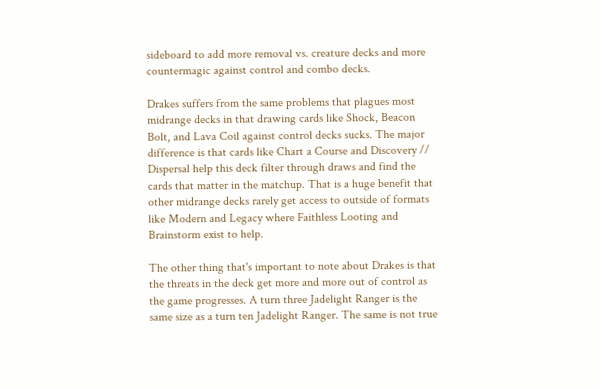sideboard to add more removal vs. creature decks and more countermagic against control and combo decks.

Drakes suffers from the same problems that plagues most midrange decks in that drawing cards like Shock, Beacon Bolt, and Lava Coil against control decks sucks. The major difference is that cards like Chart a Course and Discovery // Dispersal help this deck filter through draws and find the cards that matter in the matchup. That is a huge benefit that other midrange decks rarely get access to outside of formats like Modern and Legacy where Faithless Looting and Brainstorm exist to help.

The other thing that's important to note about Drakes is that the threats in the deck get more and more out of control as the game progresses. A turn three Jadelight Ranger is the same size as a turn ten Jadelight Ranger. The same is not true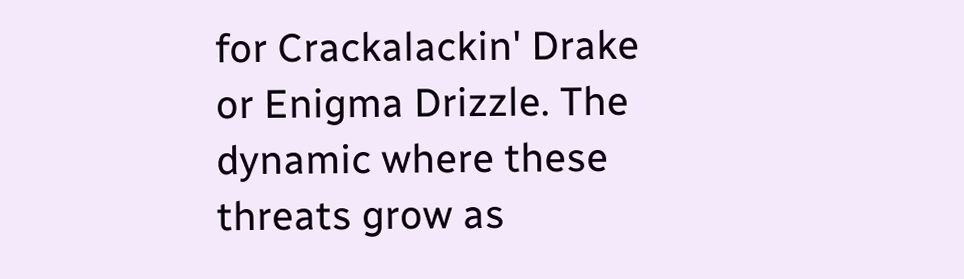for Crackalackin' Drake or Enigma Drizzle. The dynamic where these threats grow as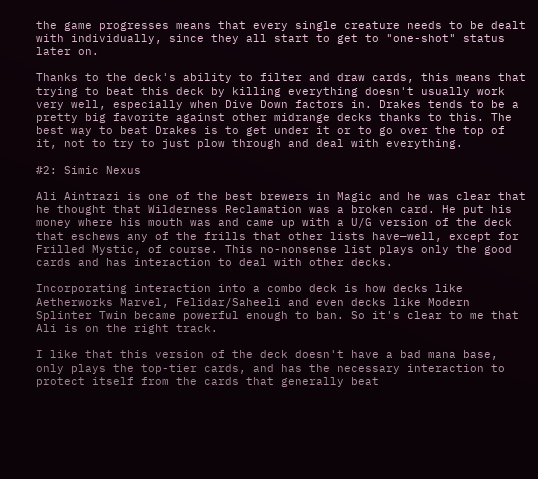the game progresses means that every single creature needs to be dealt with individually, since they all start to get to "one-shot" status later on.

Thanks to the deck's ability to filter and draw cards, this means that trying to beat this deck by killing everything doesn't usually work very well, especially when Dive Down factors in. Drakes tends to be a pretty big favorite against other midrange decks thanks to this. The best way to beat Drakes is to get under it or to go over the top of it, not to try to just plow through and deal with everything.

#2: Simic Nexus

Ali Aintrazi is one of the best brewers in Magic and he was clear that he thought that Wilderness Reclamation was a broken card. He put his money where his mouth was and came up with a U/G version of the deck that eschews any of the frills that other lists have—well, except for Frilled Mystic, of course. This no-nonsense list plays only the good cards and has interaction to deal with other decks.

Incorporating interaction into a combo deck is how decks like Aetherworks Marvel, Felidar/Saheeli and even decks like Modern Splinter Twin became powerful enough to ban. So it's clear to me that Ali is on the right track.

I like that this version of the deck doesn't have a bad mana base, only plays the top-tier cards, and has the necessary interaction to protect itself from the cards that generally beat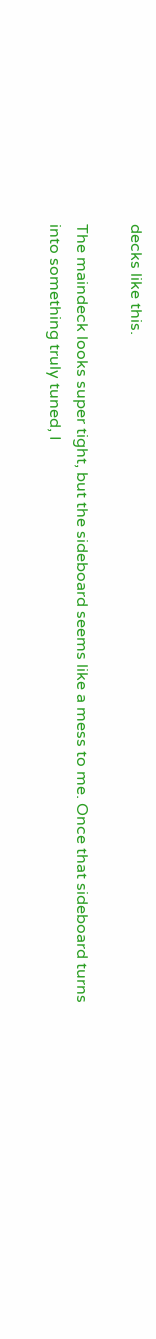decks like this.

The maindeck looks super tight, but the sideboard seems like a mess to me. Once that sideboard turns into something truly tuned, I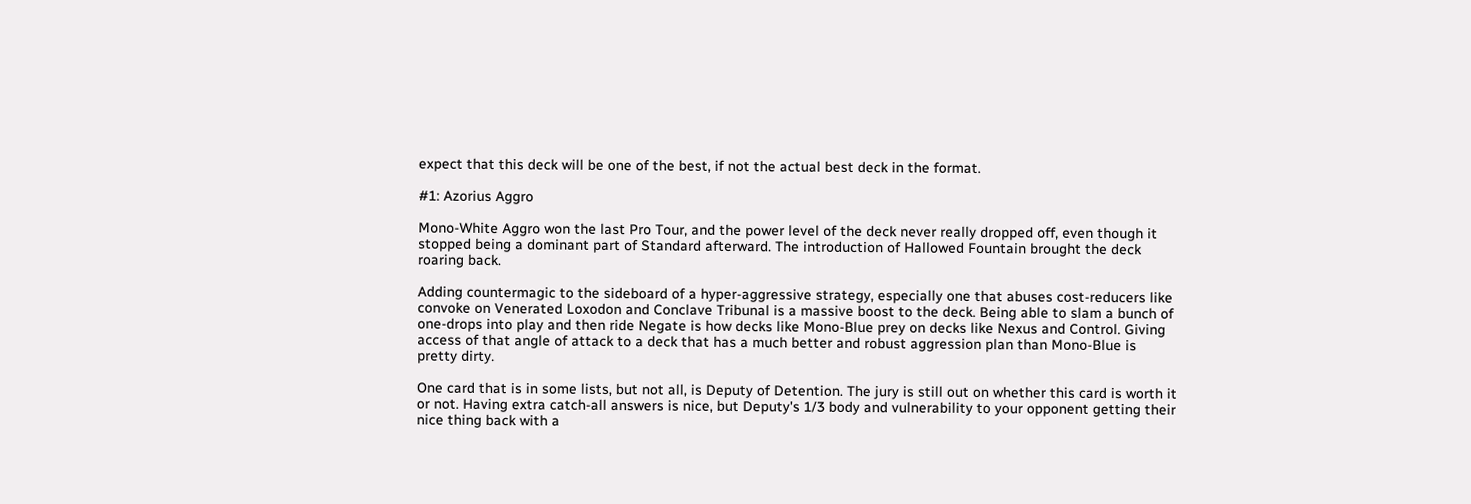expect that this deck will be one of the best, if not the actual best deck in the format.

#1: Azorius Aggro

Mono-White Aggro won the last Pro Tour, and the power level of the deck never really dropped off, even though it stopped being a dominant part of Standard afterward. The introduction of Hallowed Fountain brought the deck roaring back.

Adding countermagic to the sideboard of a hyper-aggressive strategy, especially one that abuses cost-reducers like convoke on Venerated Loxodon and Conclave Tribunal is a massive boost to the deck. Being able to slam a bunch of one-drops into play and then ride Negate is how decks like Mono-Blue prey on decks like Nexus and Control. Giving access of that angle of attack to a deck that has a much better and robust aggression plan than Mono-Blue is pretty dirty.

One card that is in some lists, but not all, is Deputy of Detention. The jury is still out on whether this card is worth it or not. Having extra catch-all answers is nice, but Deputy's 1/3 body and vulnerability to your opponent getting their nice thing back with a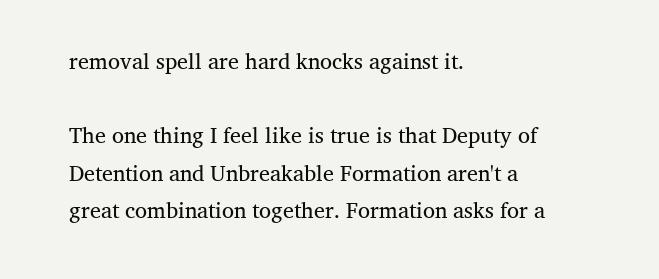removal spell are hard knocks against it.

The one thing I feel like is true is that Deputy of Detention and Unbreakable Formation aren't a great combination together. Formation asks for a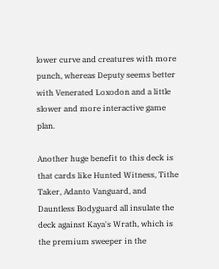lower curve and creatures with more punch, whereas Deputy seems better with Venerated Loxodon and a little slower and more interactive game plan.

Another huge benefit to this deck is that cards like Hunted Witness, Tithe Taker, Adanto Vanguard, and Dauntless Bodyguard all insulate the deck against Kaya's Wrath, which is the premium sweeper in the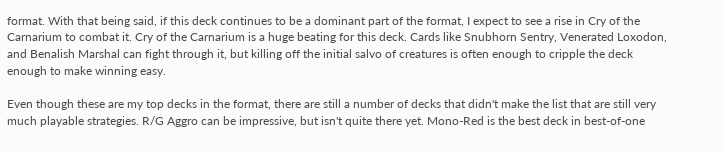format. With that being said, if this deck continues to be a dominant part of the format, I expect to see a rise in Cry of the Carnarium to combat it. Cry of the Carnarium is a huge beating for this deck. Cards like Snubhorn Sentry, Venerated Loxodon, and Benalish Marshal can fight through it, but killing off the initial salvo of creatures is often enough to cripple the deck enough to make winning easy.

Even though these are my top decks in the format, there are still a number of decks that didn't make the list that are still very much playable strategies. R/G Aggro can be impressive, but isn't quite there yet. Mono-Red is the best deck in best-of-one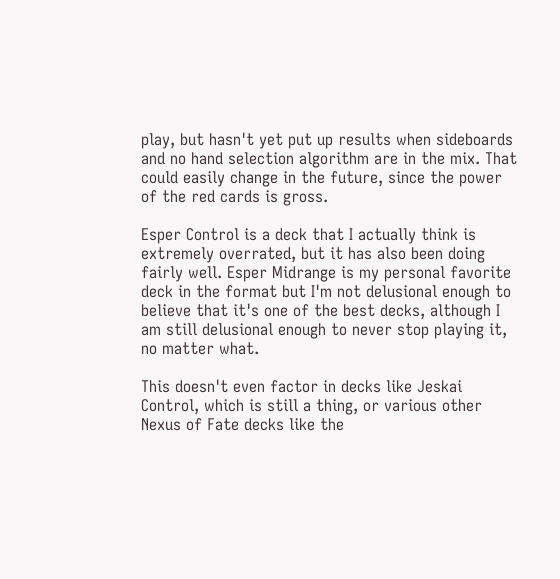play, but hasn't yet put up results when sideboards and no hand selection algorithm are in the mix. That could easily change in the future, since the power of the red cards is gross.

Esper Control is a deck that I actually think is extremely overrated, but it has also been doing fairly well. Esper Midrange is my personal favorite deck in the format but I'm not delusional enough to believe that it's one of the best decks, although I am still delusional enough to never stop playing it, no matter what.

This doesn't even factor in decks like Jeskai Control, which is still a thing, or various other Nexus of Fate decks like the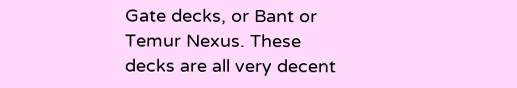Gate decks, or Bant or Temur Nexus. These decks are all very decent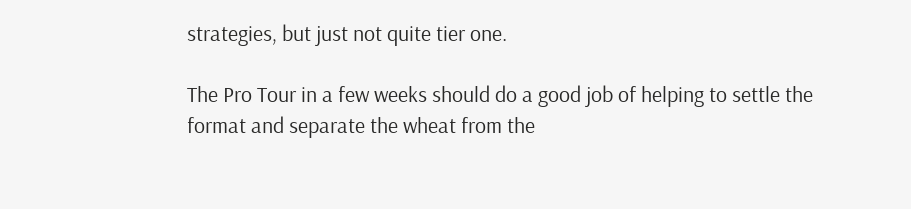strategies, but just not quite tier one.

The Pro Tour in a few weeks should do a good job of helping to settle the format and separate the wheat from the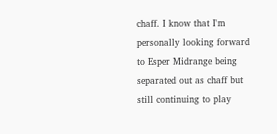chaff. I know that I'm personally looking forward to Esper Midrange being separated out as chaff but still continuing to play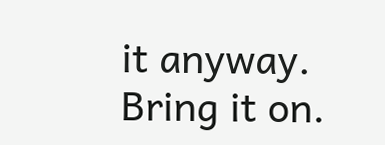it anyway. Bring it on.